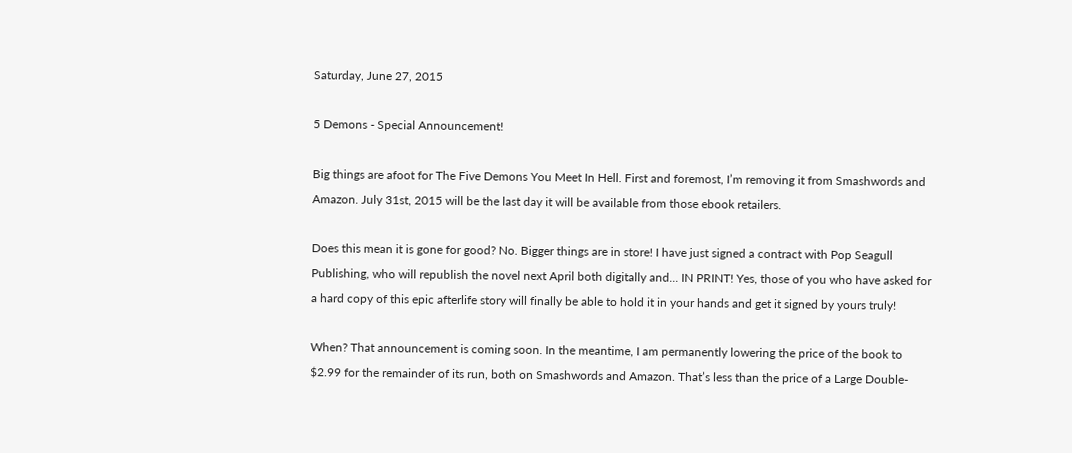Saturday, June 27, 2015

5 Demons - Special Announcement!

Big things are afoot for The Five Demons You Meet In Hell. First and foremost, I’m removing it from Smashwords and Amazon. July 31st, 2015 will be the last day it will be available from those ebook retailers.

Does this mean it is gone for good? No. Bigger things are in store! I have just signed a contract with Pop Seagull Publishing, who will republish the novel next April both digitally and... IN PRINT! Yes, those of you who have asked for a hard copy of this epic afterlife story will finally be able to hold it in your hands and get it signed by yours truly!

When? That announcement is coming soon. In the meantime, I am permanently lowering the price of the book to $2.99 for the remainder of its run, both on Smashwords and Amazon. That’s less than the price of a Large Double-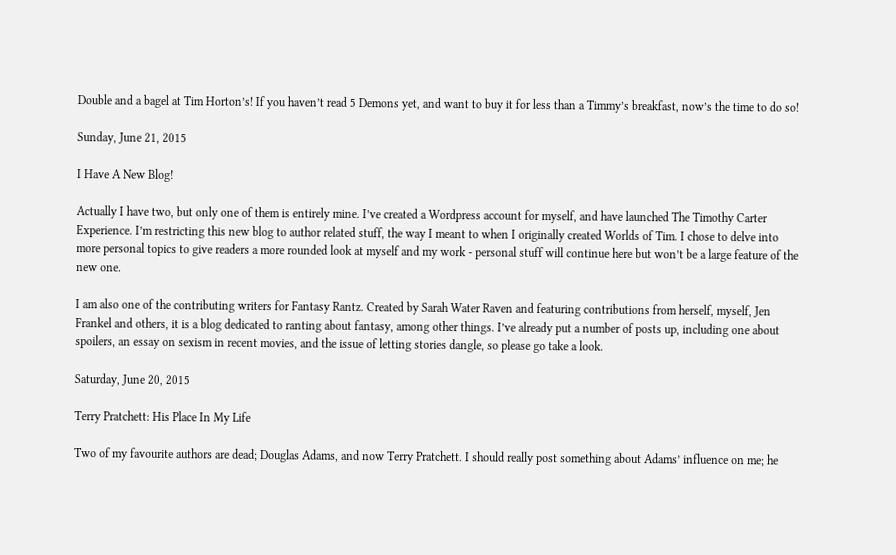Double and a bagel at Tim Horton’s! If you haven’t read 5 Demons yet, and want to buy it for less than a Timmy’s breakfast, now’s the time to do so!

Sunday, June 21, 2015

I Have A New Blog!

Actually I have two, but only one of them is entirely mine. I’ve created a Wordpress account for myself, and have launched The Timothy Carter Experience. I’m restricting this new blog to author related stuff, the way I meant to when I originally created Worlds of Tim. I chose to delve into more personal topics to give readers a more rounded look at myself and my work - personal stuff will continue here but won’t be a large feature of the new one.

I am also one of the contributing writers for Fantasy Rantz. Created by Sarah Water Raven and featuring contributions from herself, myself, Jen Frankel and others, it is a blog dedicated to ranting about fantasy, among other things. I’ve already put a number of posts up, including one about spoilers, an essay on sexism in recent movies, and the issue of letting stories dangle, so please go take a look.

Saturday, June 20, 2015

Terry Pratchett: His Place In My Life

Two of my favourite authors are dead; Douglas Adams, and now Terry Pratchett. I should really post something about Adams’ influence on me; he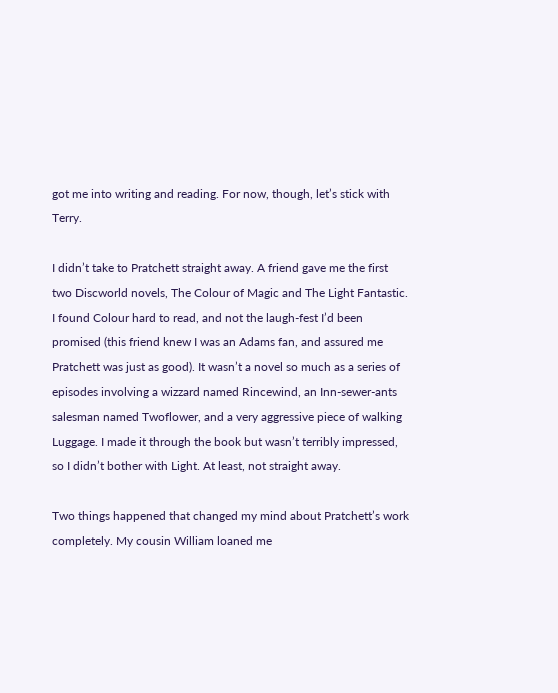got me into writing and reading. For now, though, let’s stick with Terry.

I didn’t take to Pratchett straight away. A friend gave me the first two Discworld novels, The Colour of Magic and The Light Fantastic. I found Colour hard to read, and not the laugh-fest I’d been promised (this friend knew I was an Adams fan, and assured me Pratchett was just as good). It wasn’t a novel so much as a series of episodes involving a wizzard named Rincewind, an Inn-sewer-ants salesman named Twoflower, and a very aggressive piece of walking Luggage. I made it through the book but wasn’t terribly impressed, so I didn’t bother with Light. At least, not straight away.

Two things happened that changed my mind about Pratchett’s work completely. My cousin William loaned me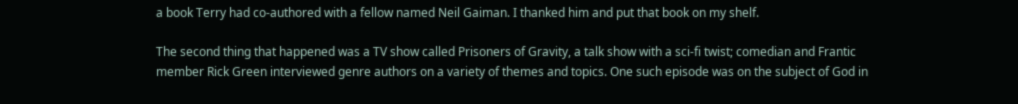a book Terry had co-authored with a fellow named Neil Gaiman. I thanked him and put that book on my shelf.

The second thing that happened was a TV show called Prisoners of Gravity, a talk show with a sci-fi twist; comedian and Frantic member Rick Green interviewed genre authors on a variety of themes and topics. One such episode was on the subject of God in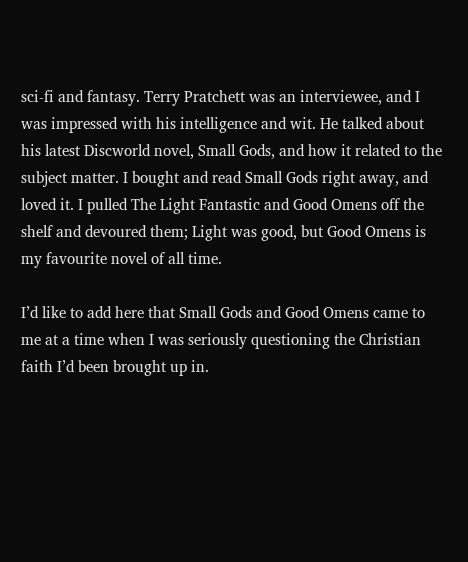sci-fi and fantasy. Terry Pratchett was an interviewee, and I was impressed with his intelligence and wit. He talked about his latest Discworld novel, Small Gods, and how it related to the subject matter. I bought and read Small Gods right away, and loved it. I pulled The Light Fantastic and Good Omens off the shelf and devoured them; Light was good, but Good Omens is my favourite novel of all time.

I’d like to add here that Small Gods and Good Omens came to me at a time when I was seriously questioning the Christian faith I’d been brought up in.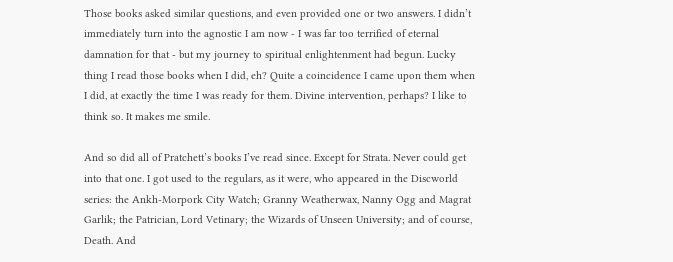Those books asked similar questions, and even provided one or two answers. I didn’t immediately turn into the agnostic I am now - I was far too terrified of eternal damnation for that - but my journey to spiritual enlightenment had begun. Lucky thing I read those books when I did, eh? Quite a coincidence I came upon them when I did, at exactly the time I was ready for them. Divine intervention, perhaps? I like to think so. It makes me smile.

And so did all of Pratchett’s books I’ve read since. Except for Strata. Never could get into that one. I got used to the regulars, as it were, who appeared in the Discworld series: the Ankh-Morpork City Watch; Granny Weatherwax, Nanny Ogg and Magrat Garlik; the Patrician, Lord Vetinary; the Wizards of Unseen University; and of course, Death. And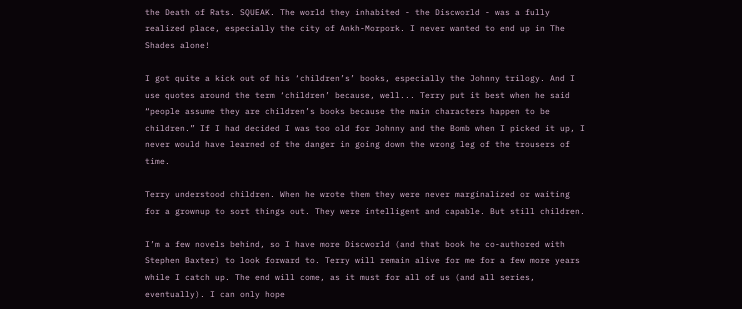the Death of Rats. SQUEAK. The world they inhabited - the Discworld - was a fully realized place, especially the city of Ankh-Morpork. I never wanted to end up in The Shades alone!

I got quite a kick out of his ‘children’s’ books, especially the Johnny trilogy. And I use quotes around the term ‘children’ because, well... Terry put it best when he said “people assume they are children’s books because the main characters happen to be children.” If I had decided I was too old for Johnny and the Bomb when I picked it up, I never would have learned of the danger in going down the wrong leg of the trousers of time.

Terry understood children. When he wrote them they were never marginalized or waiting for a grownup to sort things out. They were intelligent and capable. But still children.

I’m a few novels behind, so I have more Discworld (and that book he co-authored with Stephen Baxter) to look forward to. Terry will remain alive for me for a few more years while I catch up. The end will come, as it must for all of us (and all series, eventually). I can only hope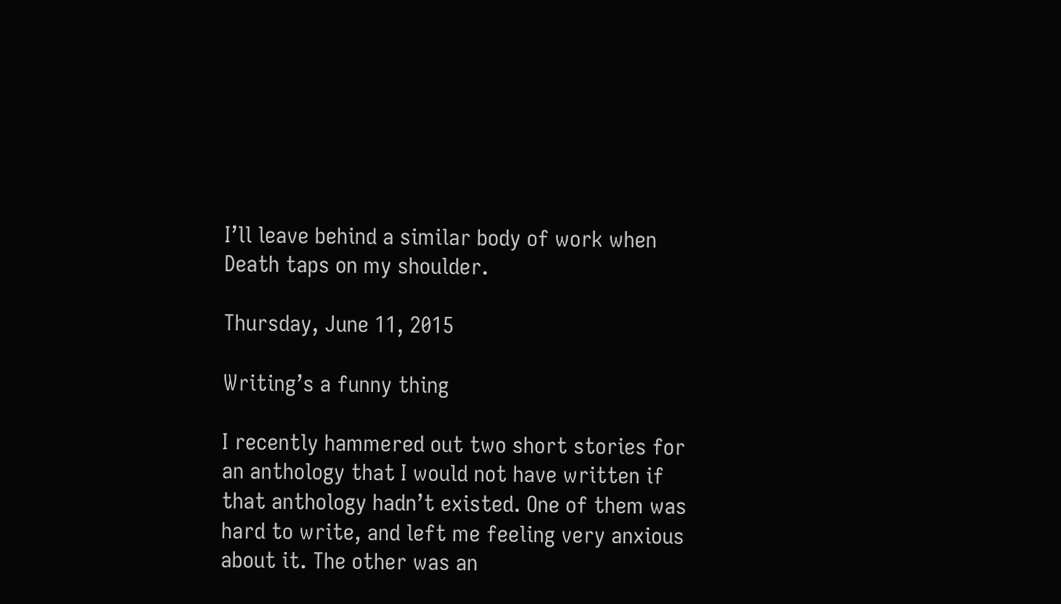I’ll leave behind a similar body of work when Death taps on my shoulder.

Thursday, June 11, 2015

Writing’s a funny thing

I recently hammered out two short stories for an anthology that I would not have written if that anthology hadn’t existed. One of them was hard to write, and left me feeling very anxious about it. The other was an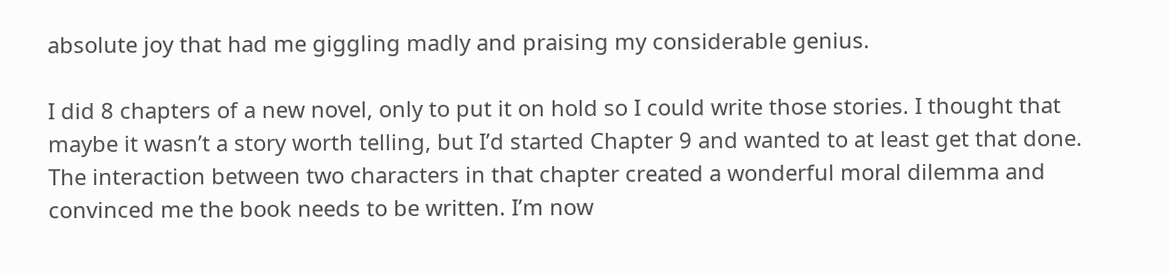absolute joy that had me giggling madly and praising my considerable genius.

I did 8 chapters of a new novel, only to put it on hold so I could write those stories. I thought that maybe it wasn’t a story worth telling, but I’d started Chapter 9 and wanted to at least get that done. The interaction between two characters in that chapter created a wonderful moral dilemma and convinced me the book needs to be written. I’m now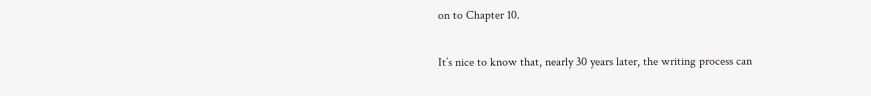on to Chapter 10.

It’s nice to know that, nearly 30 years later, the writing process can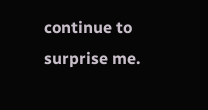continue to surprise me.